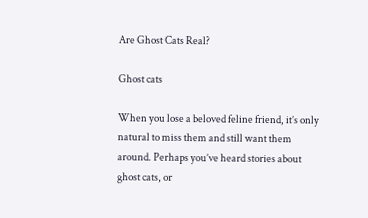Are Ghost Cats Real?

Ghost cats

When you lose a beloved feline friend, it’s only natural to miss them and still want them around. Perhaps you’ve heard stories about ghost cats, or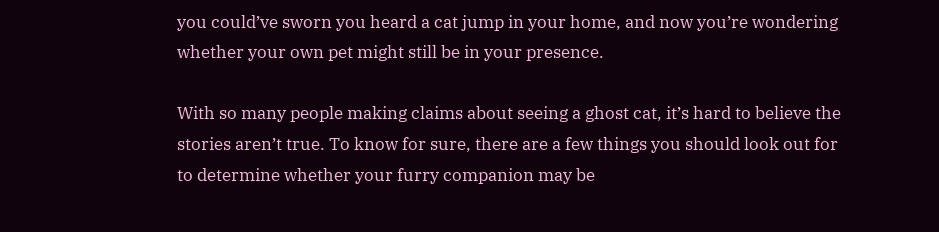you could’ve sworn you heard a cat jump in your home, and now you’re wondering whether your own pet might still be in your presence.

With so many people making claims about seeing a ghost cat, it’s hard to believe the stories aren’t true. To know for sure, there are a few things you should look out for to determine whether your furry companion may be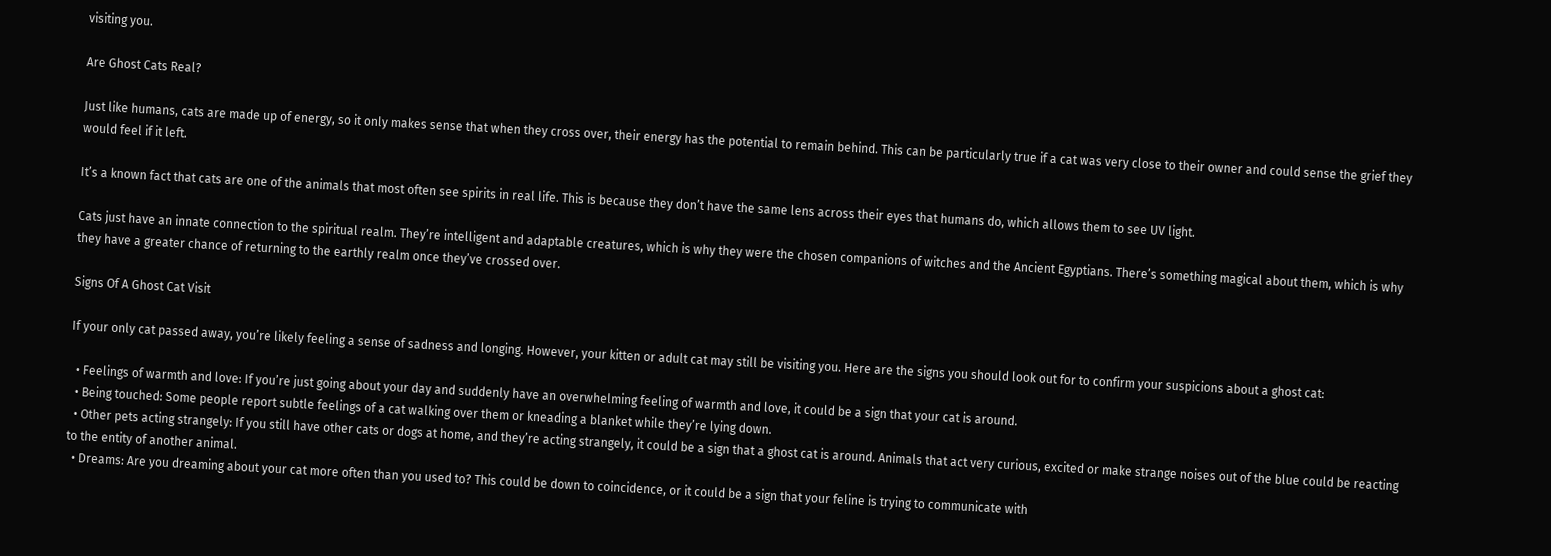visiting you.

Are Ghost Cats Real?

Just like humans, cats are made up of energy, so it only makes sense that when they cross over, their energy has the potential to remain behind. This can be particularly true if a cat was very close to their owner and could sense the grief they would feel if it left.

It’s a known fact that cats are one of the animals that most often see spirits in real life. This is because they don’t have the same lens across their eyes that humans do, which allows them to see UV light.

Cats just have an innate connection to the spiritual realm. They’re intelligent and adaptable creatures, which is why they were the chosen companions of witches and the Ancient Egyptians. There’s something magical about them, which is why they have a greater chance of returning to the earthly realm once they’ve crossed over.

Signs Of A Ghost Cat Visit

If your only cat passed away, you’re likely feeling a sense of sadness and longing. However, your kitten or adult cat may still be visiting you. Here are the signs you should look out for to confirm your suspicions about a ghost cat:

  • Feelings of warmth and love: If you’re just going about your day and suddenly have an overwhelming feeling of warmth and love, it could be a sign that your cat is around.
  • Being touched: Some people report subtle feelings of a cat walking over them or kneading a blanket while they’re lying down.
  • Other pets acting strangely: If you still have other cats or dogs at home, and they’re acting strangely, it could be a sign that a ghost cat is around. Animals that act very curious, excited or make strange noises out of the blue could be reacting to the entity of another animal.
  • Dreams: Are you dreaming about your cat more often than you used to? This could be down to coincidence, or it could be a sign that your feline is trying to communicate with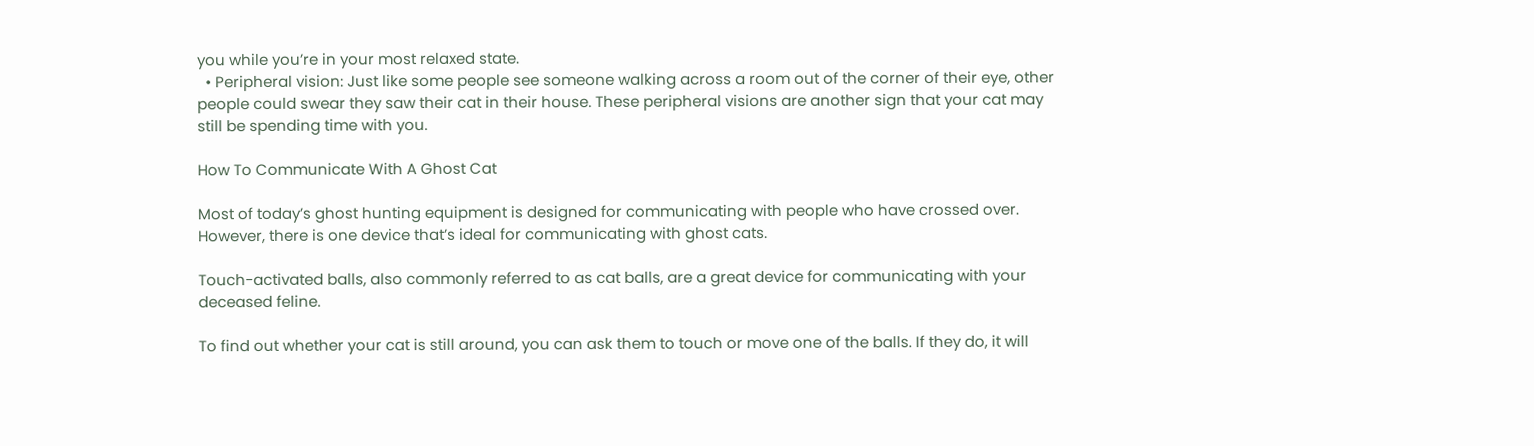you while you’re in your most relaxed state.
  • Peripheral vision: Just like some people see someone walking across a room out of the corner of their eye, other people could swear they saw their cat in their house. These peripheral visions are another sign that your cat may still be spending time with you.

How To Communicate With A Ghost Cat

Most of today’s ghost hunting equipment is designed for communicating with people who have crossed over. However, there is one device that’s ideal for communicating with ghost cats.

Touch-activated balls, also commonly referred to as cat balls, are a great device for communicating with your deceased feline.

To find out whether your cat is still around, you can ask them to touch or move one of the balls. If they do, it will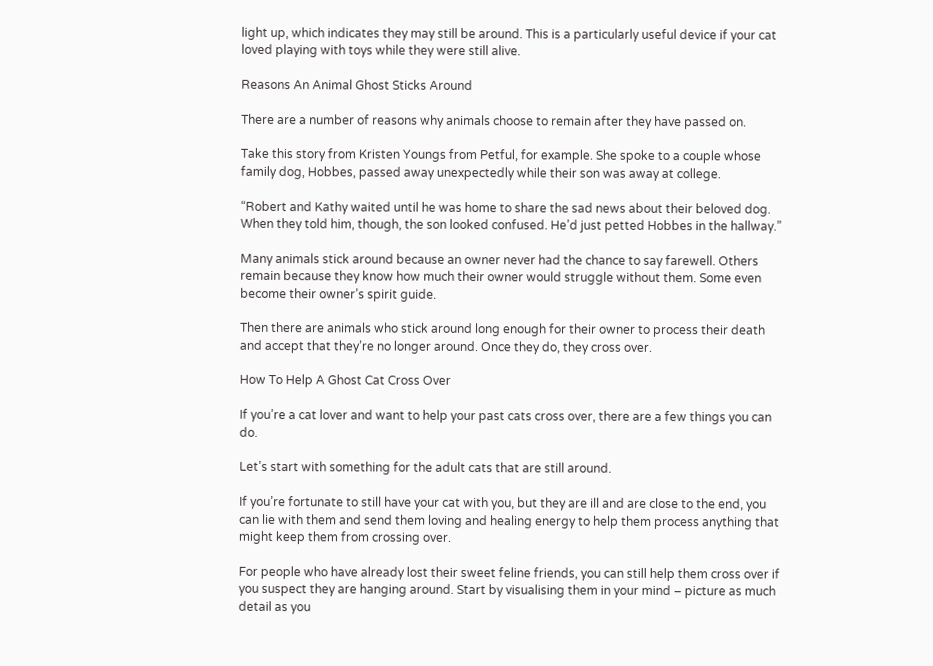light up, which indicates they may still be around. This is a particularly useful device if your cat loved playing with toys while they were still alive.

Reasons An Animal Ghost Sticks Around

There are a number of reasons why animals choose to remain after they have passed on.

Take this story from Kristen Youngs from Petful, for example. She spoke to a couple whose family dog, Hobbes, passed away unexpectedly while their son was away at college.

“Robert and Kathy waited until he was home to share the sad news about their beloved dog. When they told him, though, the son looked confused. He’d just petted Hobbes in the hallway.”

Many animals stick around because an owner never had the chance to say farewell. Others remain because they know how much their owner would struggle without them. Some even become their owner’s spirit guide.

Then there are animals who stick around long enough for their owner to process their death and accept that they’re no longer around. Once they do, they cross over.

How To Help A Ghost Cat Cross Over

If you’re a cat lover and want to help your past cats cross over, there are a few things you can do.

Let’s start with something for the adult cats that are still around.

If you’re fortunate to still have your cat with you, but they are ill and are close to the end, you can lie with them and send them loving and healing energy to help them process anything that might keep them from crossing over.

For people who have already lost their sweet feline friends, you can still help them cross over if you suspect they are hanging around. Start by visualising them in your mind – picture as much detail as you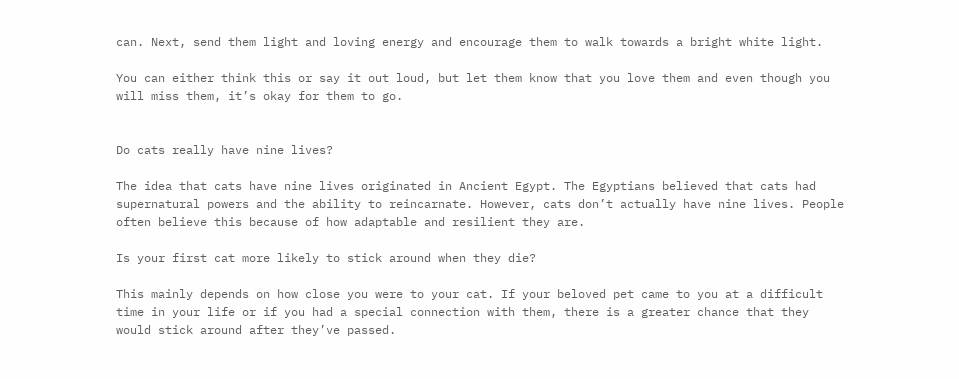can. Next, send them light and loving energy and encourage them to walk towards a bright white light.

You can either think this or say it out loud, but let them know that you love them and even though you will miss them, it’s okay for them to go.


Do cats really have nine lives?

The idea that cats have nine lives originated in Ancient Egypt. The Egyptians believed that cats had supernatural powers and the ability to reincarnate. However, cats don’t actually have nine lives. People often believe this because of how adaptable and resilient they are.

Is your first cat more likely to stick around when they die?

This mainly depends on how close you were to your cat. If your beloved pet came to you at a difficult time in your life or if you had a special connection with them, there is a greater chance that they would stick around after they’ve passed.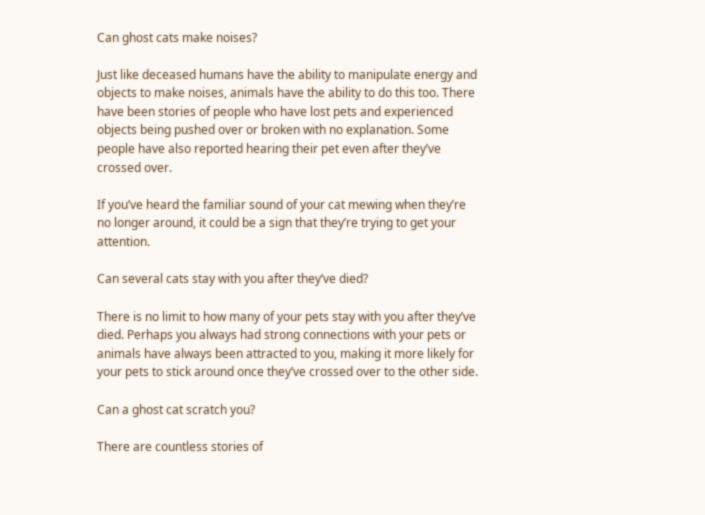Can ghost cats make noises?

Just like deceased humans have the ability to manipulate energy and objects to make noises, animals have the ability to do this too. There have been stories of people who have lost pets and experienced objects being pushed over or broken with no explanation. Some people have also reported hearing their pet even after they’ve crossed over.

If you’ve heard the familiar sound of your cat mewing when they’re no longer around, it could be a sign that they’re trying to get your attention.

Can several cats stay with you after they’ve died?

There is no limit to how many of your pets stay with you after they’ve died. Perhaps you always had strong connections with your pets or animals have always been attracted to you, making it more likely for your pets to stick around once they’ve crossed over to the other side.

Can a ghost cat scratch you?

There are countless stories of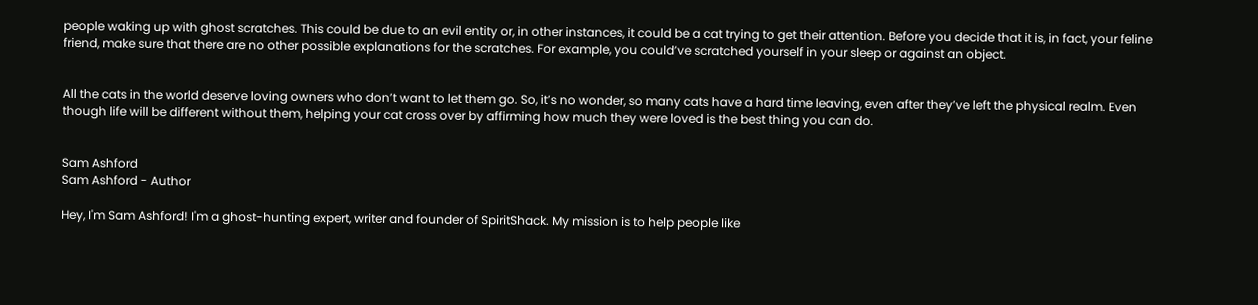people waking up with ghost scratches. This could be due to an evil entity or, in other instances, it could be a cat trying to get their attention. Before you decide that it is, in fact, your feline friend, make sure that there are no other possible explanations for the scratches. For example, you could’ve scratched yourself in your sleep or against an object.


All the cats in the world deserve loving owners who don’t want to let them go. So, it’s no wonder, so many cats have a hard time leaving, even after they’ve left the physical realm. Even though life will be different without them, helping your cat cross over by affirming how much they were loved is the best thing you can do.


Sam Ashford
Sam Ashford - Author

Hey, I'm Sam Ashford! I'm a ghost-hunting expert, writer and founder of SpiritShack. My mission is to help people like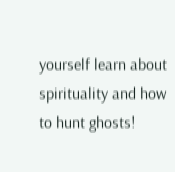yourself learn about spirituality and how to hunt ghosts!